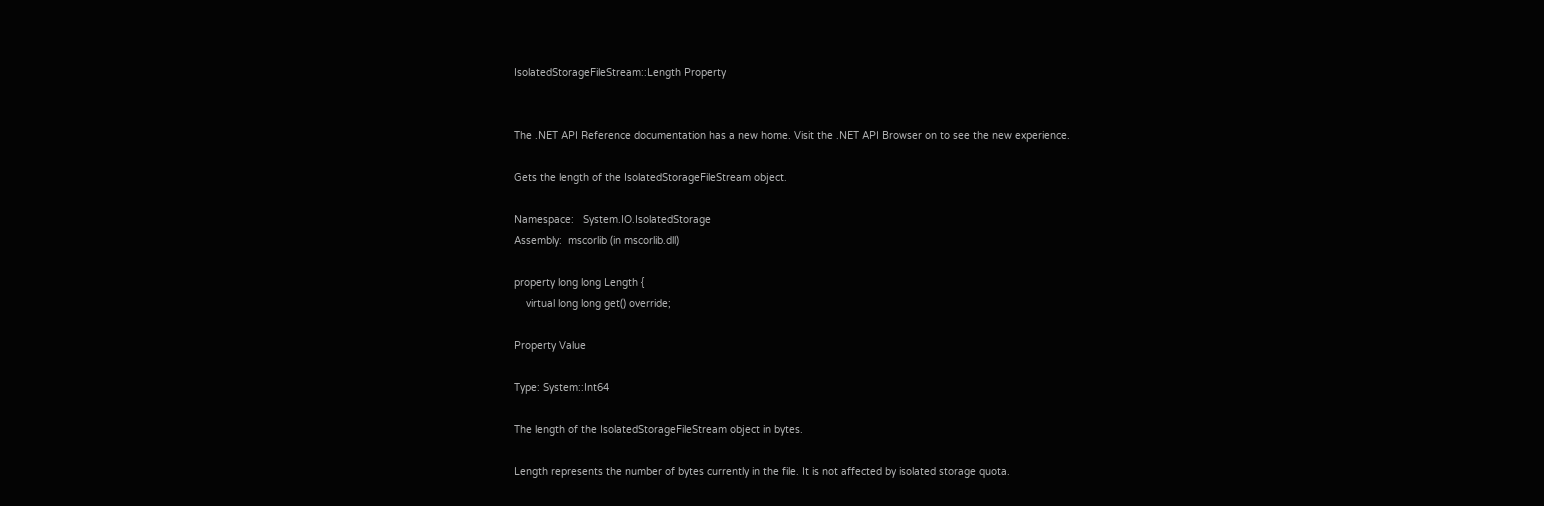IsolatedStorageFileStream::Length Property


The .NET API Reference documentation has a new home. Visit the .NET API Browser on to see the new experience.

Gets the length of the IsolatedStorageFileStream object.

Namespace:   System.IO.IsolatedStorage
Assembly:  mscorlib (in mscorlib.dll)

property long long Length {
    virtual long long get() override;

Property Value

Type: System::Int64

The length of the IsolatedStorageFileStream object in bytes.

Length represents the number of bytes currently in the file. It is not affected by isolated storage quota.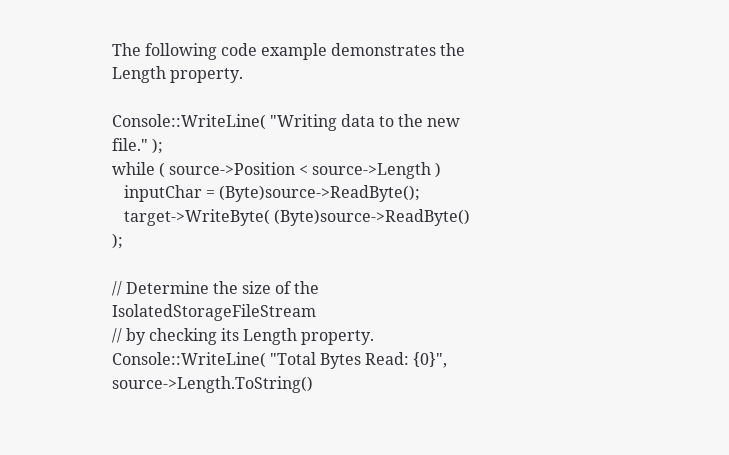The following code example demonstrates the Length property.

Console::WriteLine( "Writing data to the new file." );
while ( source->Position < source->Length )
   inputChar = (Byte)source->ReadByte();
   target->WriteByte( (Byte)source->ReadByte() );

// Determine the size of the IsolatedStorageFileStream
// by checking its Length property.
Console::WriteLine( "Total Bytes Read: {0}", source->Length.ToString()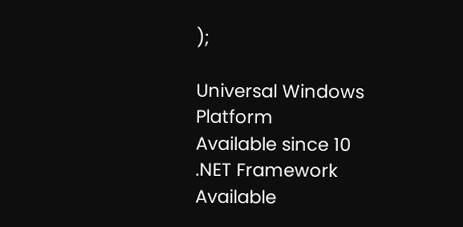);

Universal Windows Platform
Available since 10
.NET Framework
Available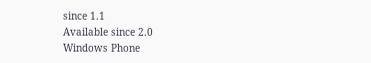since 1.1
Available since 2.0
Windows Phone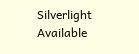Silverlight
Available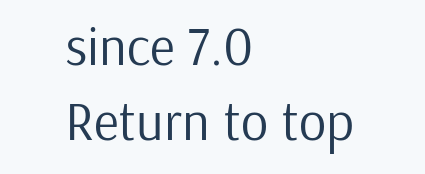since 7.0
Return to top